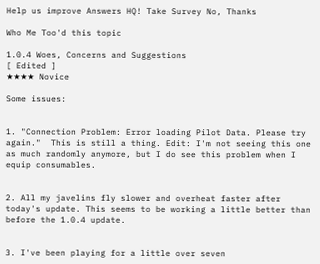Help us improve Answers HQ! Take Survey No, Thanks

Who Me Too'd this topic

1.0.4 Woes, Concerns and Suggestions
[ Edited ]
★★★★ Novice

Some issues:


1. "Connection Problem: Error loading Pilot Data. Please try again."  This is still a thing. Edit: I'm not seeing this one as much randomly anymore, but I do see this problem when I equip consumables.


2. All my javelins fly slower and overheat faster after today's update. This seems to be working a little better than before the 1.0.4 update.


3. I've been playing for a little over seven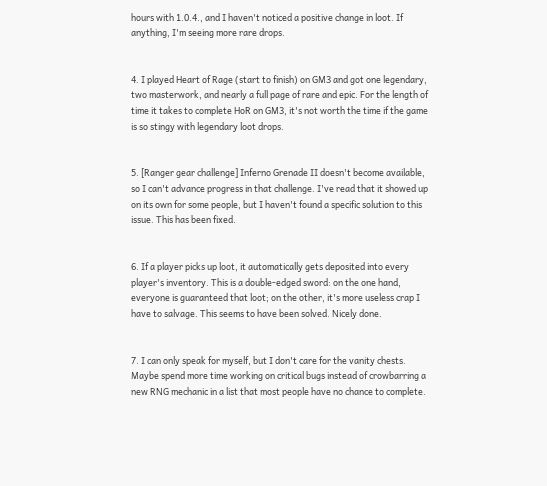hours with 1.0.4., and I haven't noticed a positive change in loot. If anything, I'm seeing more rare drops.


4. I played Heart of Rage (start to finish) on GM3 and got one legendary, two masterwork, and nearly a full page of rare and epic. For the length of time it takes to complete HoR on GM3, it's not worth the time if the game is so stingy with legendary loot drops.


5. [Ranger gear challenge] Inferno Grenade II doesn't become available, so I can't advance progress in that challenge. I've read that it showed up on its own for some people, but I haven't found a specific solution to this issue. This has been fixed.


6. If a player picks up loot, it automatically gets deposited into every player's inventory. This is a double-edged sword: on the one hand, everyone is guaranteed that loot; on the other, it's more useless crap I have to salvage. This seems to have been solved. Nicely done.


7. I can only speak for myself, but I don't care for the vanity chests. Maybe spend more time working on critical bugs instead of crowbarring a new RNG mechanic in a list that most people have no chance to complete.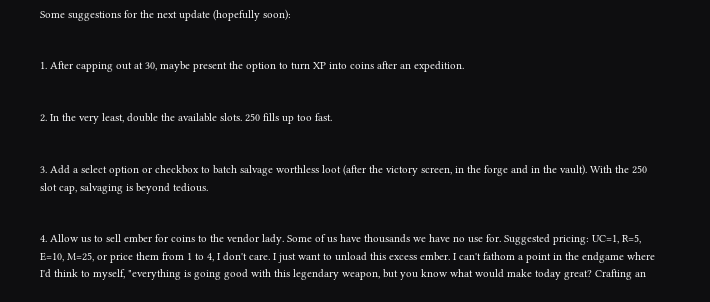Some suggestions for the next update (hopefully soon):


1. After capping out at 30, maybe present the option to turn XP into coins after an expedition.


2. In the very least, double the available slots. 250 fills up too fast.


3. Add a select option or checkbox to batch salvage worthless loot (after the victory screen, in the forge and in the vault). With the 250 slot cap, salvaging is beyond tedious.


4. Allow us to sell ember for coins to the vendor lady. Some of us have thousands we have no use for. Suggested pricing: UC=1, R=5, E=10, M=25, or price them from 1 to 4, I don't care. I just want to unload this excess ember. I can't fathom a point in the endgame where I'd think to myself, "everything is going good with this legendary weapon, but you know what would make today great? Crafting an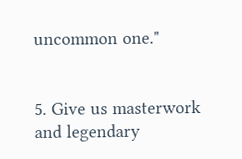uncommon one."


5. Give us masterwork and legendary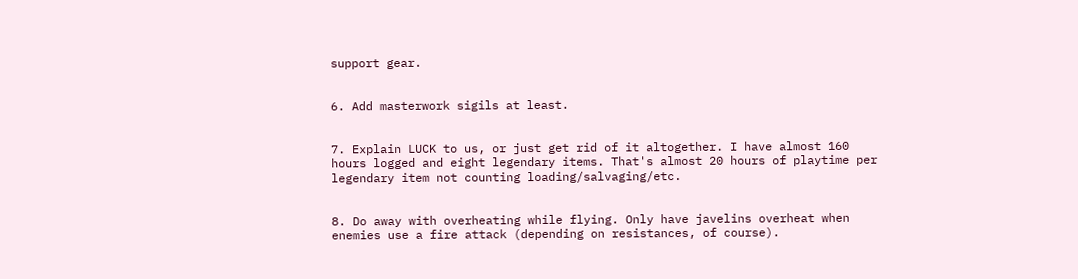support gear.


6. Add masterwork sigils at least.


7. Explain LUCK to us, or just get rid of it altogether. I have almost 160 hours logged and eight legendary items. That's almost 20 hours of playtime per legendary item not counting loading/salvaging/etc.


8. Do away with overheating while flying. Only have javelins overheat when enemies use a fire attack (depending on resistances, of course).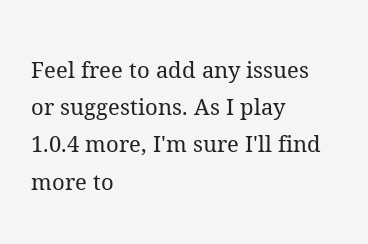Feel free to add any issues or suggestions. As I play 1.0.4 more, I'm sure I'll find more to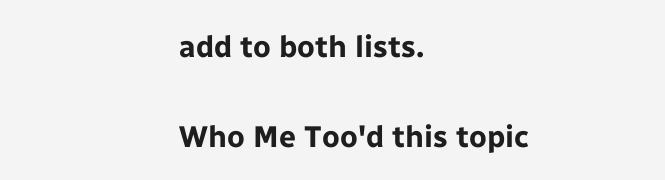add to both lists.

Who Me Too'd this topic